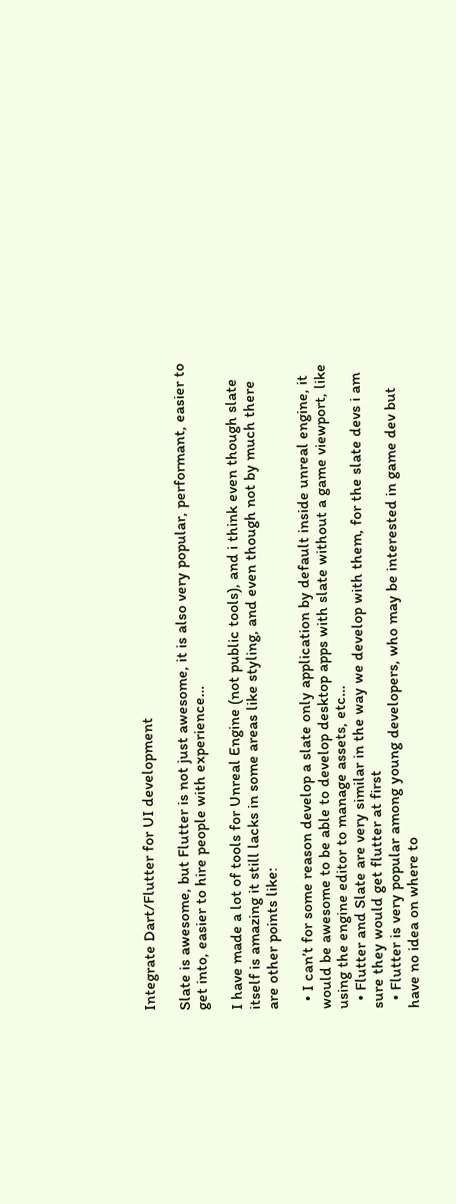Integrate Dart/Flutter for UI development

Slate is awesome, but Flutter is not just awesome, it is also very popular, performant, easier to get into, easier to hire people with experience…

I have made a lot of tools for Unreal Engine (not public tools), and i think even though slate itself is amazing it still lacks in some areas like styling, and even though not by much there are other points like:

  • I can’t for some reason develop a slate only application by default inside unreal engine, it would be awesome to be able to develop desktop apps with slate without a game viewport, like using the engine editor to manage assets, etc…
  • Flutter and Slate are very similar in the way we develop with them, for the slate devs i am sure they would get flutter at first
  • Flutter is very popular among young developers, who may be interested in game dev but have no idea on where to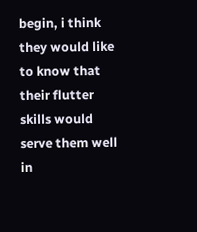begin, i think they would like to know that their flutter skills would serve them well in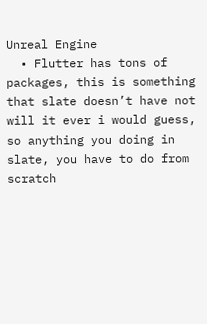Unreal Engine
  • Flutter has tons of packages, this is something that slate doesn’t have not will it ever i would guess, so anything you doing in slate, you have to do from scratch